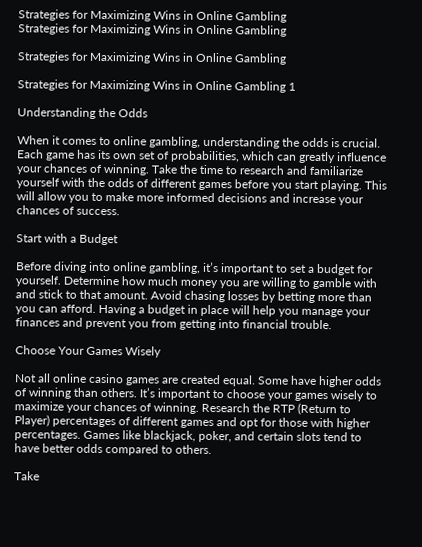Strategies for Maximizing Wins in Online Gambling
Strategies for Maximizing Wins in Online Gambling

Strategies for Maximizing Wins in Online Gambling

Strategies for Maximizing Wins in Online Gambling 1

Understanding the Odds

When it comes to online gambling, understanding the odds is crucial. Each game has its own set of probabilities, which can greatly influence your chances of winning. Take the time to research and familiarize yourself with the odds of different games before you start playing. This will allow you to make more informed decisions and increase your chances of success.

Start with a Budget

Before diving into online gambling, it’s important to set a budget for yourself. Determine how much money you are willing to gamble with and stick to that amount. Avoid chasing losses by betting more than you can afford. Having a budget in place will help you manage your finances and prevent you from getting into financial trouble.

Choose Your Games Wisely

Not all online casino games are created equal. Some have higher odds of winning than others. It’s important to choose your games wisely to maximize your chances of winning. Research the RTP (Return to Player) percentages of different games and opt for those with higher percentages. Games like blackjack, poker, and certain slots tend to have better odds compared to others.

Take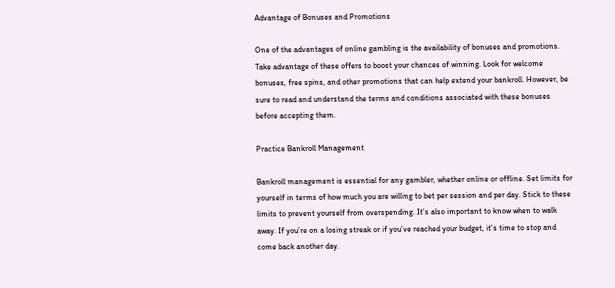Advantage of Bonuses and Promotions

One of the advantages of online gambling is the availability of bonuses and promotions. Take advantage of these offers to boost your chances of winning. Look for welcome bonuses, free spins, and other promotions that can help extend your bankroll. However, be sure to read and understand the terms and conditions associated with these bonuses before accepting them.

Practice Bankroll Management

Bankroll management is essential for any gambler, whether online or offline. Set limits for yourself in terms of how much you are willing to bet per session and per day. Stick to these limits to prevent yourself from overspending. It’s also important to know when to walk away. If you’re on a losing streak or if you’ve reached your budget, it’s time to stop and come back another day.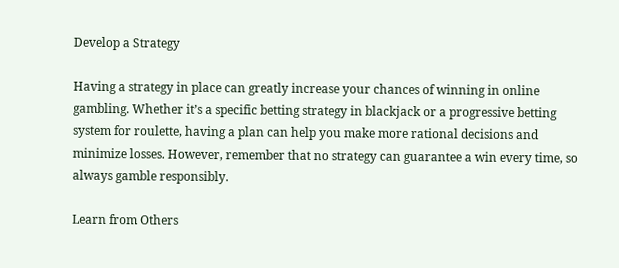Develop a Strategy

Having a strategy in place can greatly increase your chances of winning in online gambling. Whether it’s a specific betting strategy in blackjack or a progressive betting system for roulette, having a plan can help you make more rational decisions and minimize losses. However, remember that no strategy can guarantee a win every time, so always gamble responsibly.

Learn from Others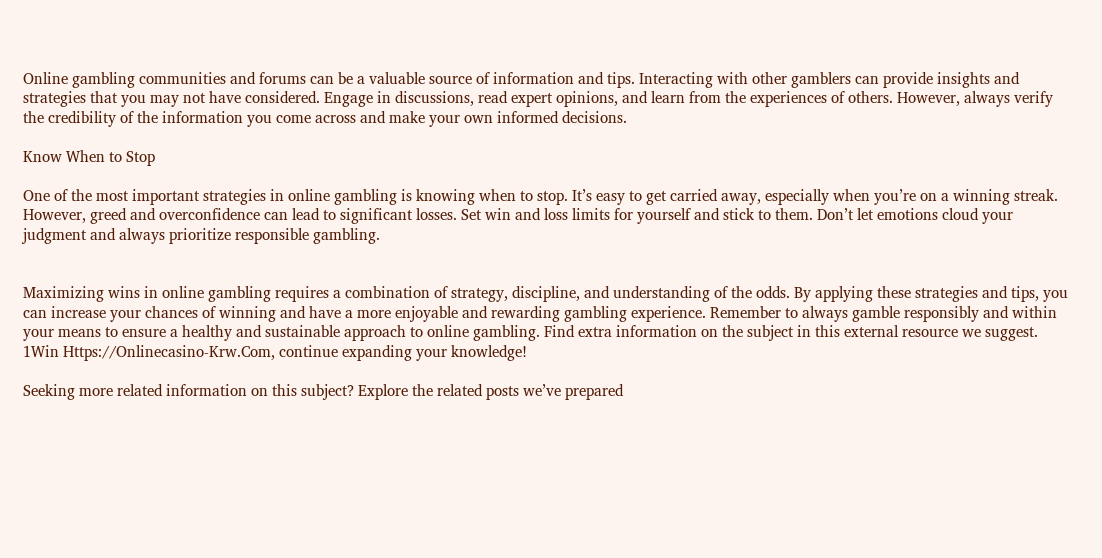Online gambling communities and forums can be a valuable source of information and tips. Interacting with other gamblers can provide insights and strategies that you may not have considered. Engage in discussions, read expert opinions, and learn from the experiences of others. However, always verify the credibility of the information you come across and make your own informed decisions.

Know When to Stop

One of the most important strategies in online gambling is knowing when to stop. It’s easy to get carried away, especially when you’re on a winning streak. However, greed and overconfidence can lead to significant losses. Set win and loss limits for yourself and stick to them. Don’t let emotions cloud your judgment and always prioritize responsible gambling.


Maximizing wins in online gambling requires a combination of strategy, discipline, and understanding of the odds. By applying these strategies and tips, you can increase your chances of winning and have a more enjoyable and rewarding gambling experience. Remember to always gamble responsibly and within your means to ensure a healthy and sustainable approach to online gambling. Find extra information on the subject in this external resource we suggest. 1Win Https://Onlinecasino-Krw.Com, continue expanding your knowledge!

Seeking more related information on this subject? Explore the related posts we’ve prepared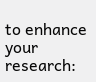to enhance your research: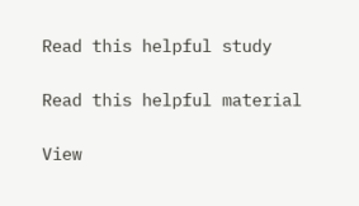Read this helpful study

Read this helpful material

View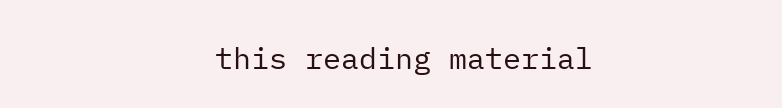this reading material